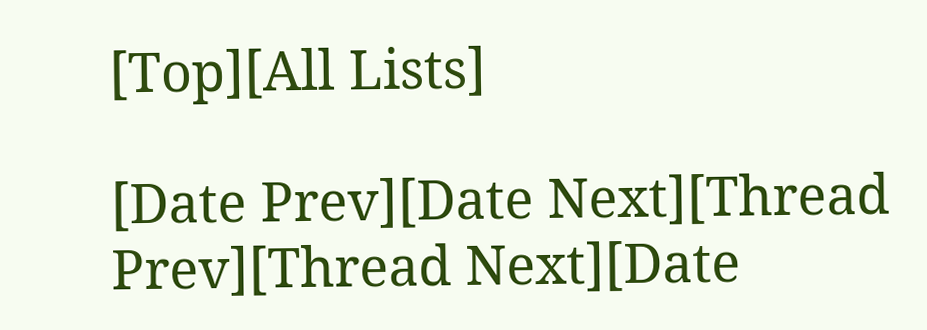[Top][All Lists]

[Date Prev][Date Next][Thread Prev][Thread Next][Date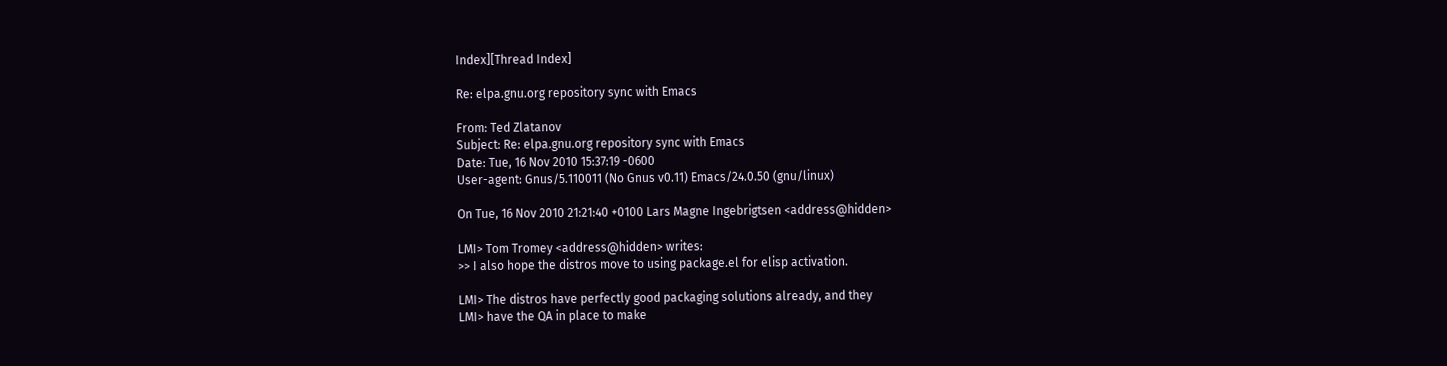Index][Thread Index]

Re: elpa.gnu.org repository sync with Emacs

From: Ted Zlatanov
Subject: Re: elpa.gnu.org repository sync with Emacs
Date: Tue, 16 Nov 2010 15:37:19 -0600
User-agent: Gnus/5.110011 (No Gnus v0.11) Emacs/24.0.50 (gnu/linux)

On Tue, 16 Nov 2010 21:21:40 +0100 Lars Magne Ingebrigtsen <address@hidden>

LMI> Tom Tromey <address@hidden> writes:
>> I also hope the distros move to using package.el for elisp activation.

LMI> The distros have perfectly good packaging solutions already, and they
LMI> have the QA in place to make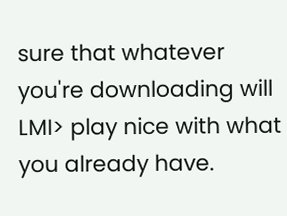sure that whatever you're downloading will
LMI> play nice with what you already have.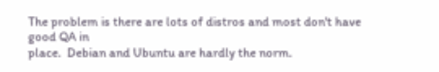The problem is there are lots of distros and most don't have good QA in
place.  Debian and Ubuntu are hardly the norm.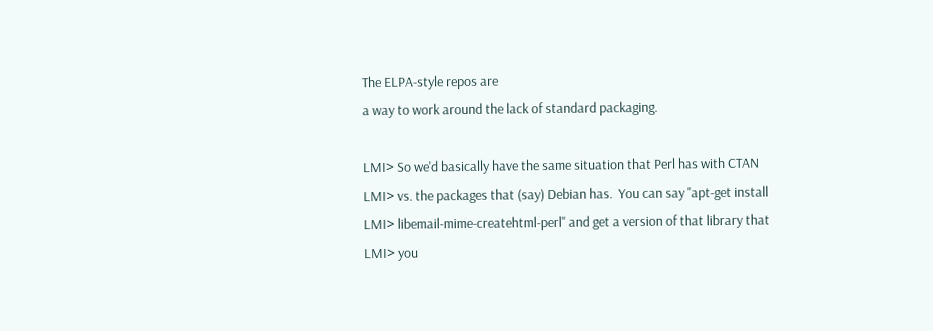The ELPA-style repos are
a way to work around the lack of standard packaging.

LMI> So we'd basically have the same situation that Perl has with CTAN
LMI> vs. the packages that (say) Debian has.  You can say "apt-get install
LMI> libemail-mime-createhtml-perl" and get a version of that library that
LMI> you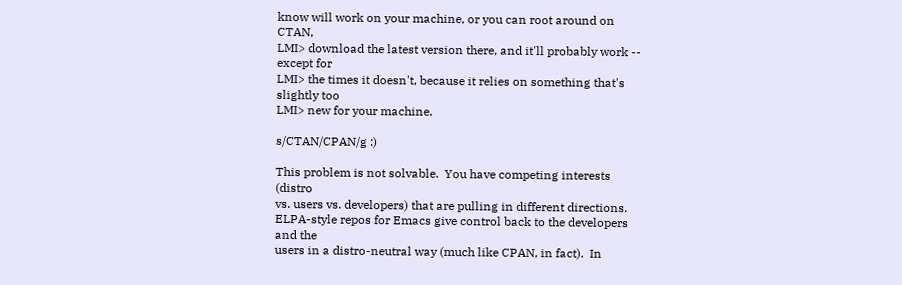know will work on your machine, or you can root around on CTAN,
LMI> download the latest version there, and it'll probably work -- except for
LMI> the times it doesn't, because it relies on something that's slightly too
LMI> new for your machine.

s/CTAN/CPAN/g :)

This problem is not solvable.  You have competing interests (distro
vs. users vs. developers) that are pulling in different directions.
ELPA-style repos for Emacs give control back to the developers and the
users in a distro-neutral way (much like CPAN, in fact).  In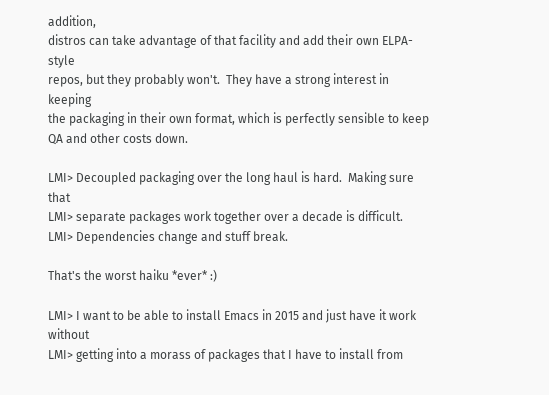addition,
distros can take advantage of that facility and add their own ELPA-style
repos, but they probably won't.  They have a strong interest in keeping
the packaging in their own format, which is perfectly sensible to keep
QA and other costs down.

LMI> Decoupled packaging over the long haul is hard.  Making sure that
LMI> separate packages work together over a decade is difficult.
LMI> Dependencies change and stuff break.

That's the worst haiku *ever* :)

LMI> I want to be able to install Emacs in 2015 and just have it work without
LMI> getting into a morass of packages that I have to install from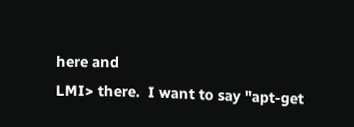here and
LMI> there.  I want to say "apt-get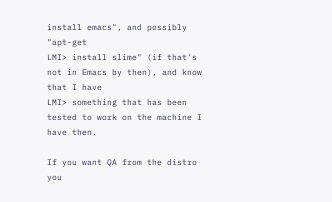install emacs", and possibly "apt-get
LMI> install slime" (if that's not in Emacs by then), and know that I have
LMI> something that has been tested to work on the machine I have then.

If you want QA from the distro you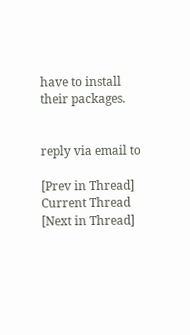have to install their packages.


reply via email to

[Prev in Thread] Current Thread [Next in Thread]